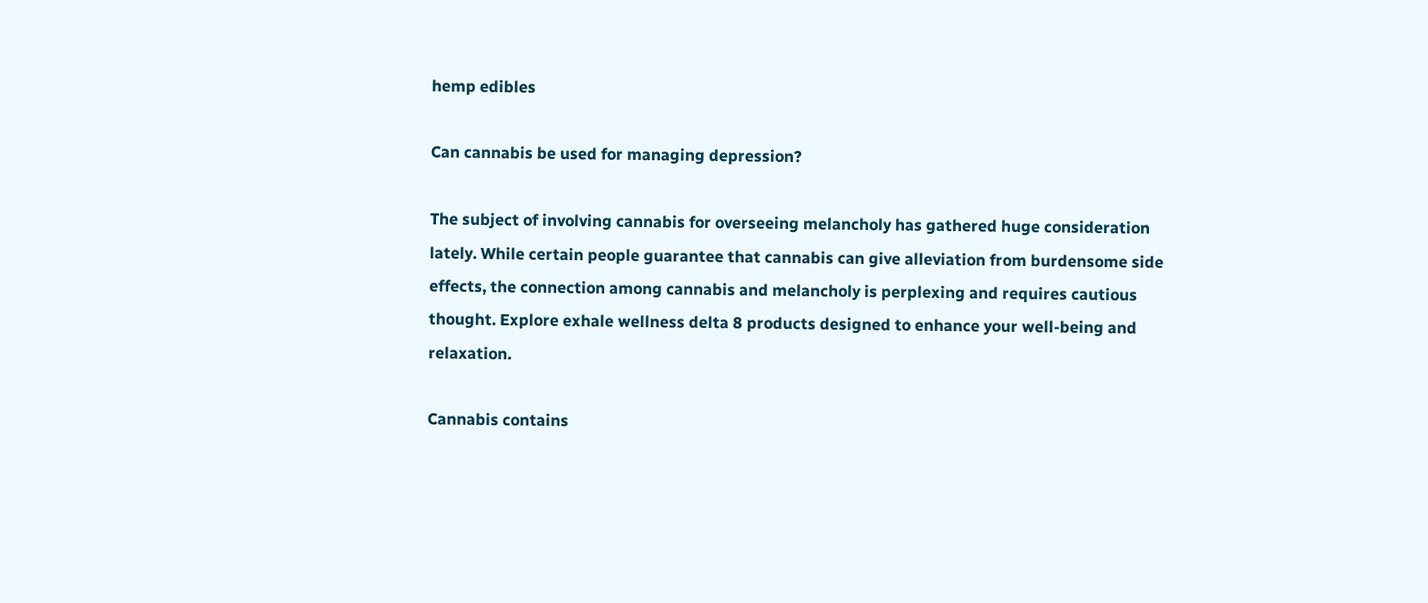hemp edibles

Can cannabis be used for managing depression?

The subject of involving cannabis for overseeing melancholy has gathered huge consideration lately. While certain people guarantee that cannabis can give alleviation from burdensome side effects, the connection among cannabis and melancholy is perplexing and requires cautious thought. Explore exhale wellness delta 8 products designed to enhance your well-being and relaxation.

Cannabis contains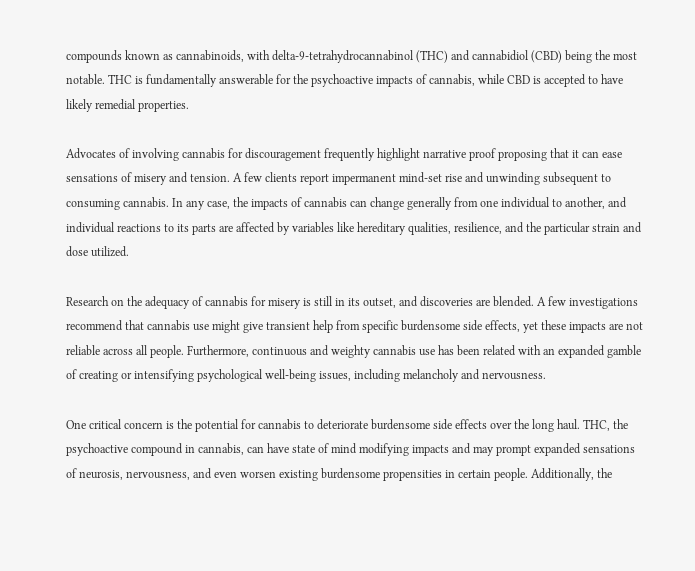compounds known as cannabinoids, with delta-9-tetrahydrocannabinol (THC) and cannabidiol (CBD) being the most notable. THC is fundamentally answerable for the psychoactive impacts of cannabis, while CBD is accepted to have likely remedial properties.

Advocates of involving cannabis for discouragement frequently highlight narrative proof proposing that it can ease sensations of misery and tension. A few clients report impermanent mind-set rise and unwinding subsequent to consuming cannabis. In any case, the impacts of cannabis can change generally from one individual to another, and individual reactions to its parts are affected by variables like hereditary qualities, resilience, and the particular strain and dose utilized.

Research on the adequacy of cannabis for misery is still in its outset, and discoveries are blended. A few investigations recommend that cannabis use might give transient help from specific burdensome side effects, yet these impacts are not reliable across all people. Furthermore, continuous and weighty cannabis use has been related with an expanded gamble of creating or intensifying psychological well-being issues, including melancholy and nervousness.

One critical concern is the potential for cannabis to deteriorate burdensome side effects over the long haul. THC, the psychoactive compound in cannabis, can have state of mind modifying impacts and may prompt expanded sensations of neurosis, nervousness, and even worsen existing burdensome propensities in certain people. Additionally, the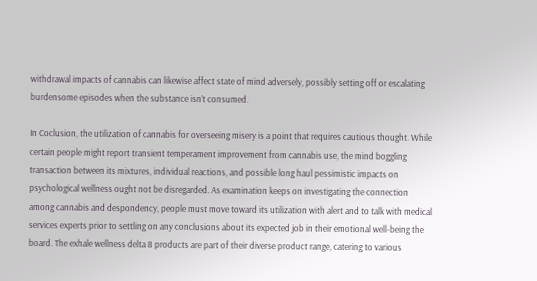withdrawal impacts of cannabis can likewise affect state of mind adversely, possibly setting off or escalating burdensome episodes when the substance isn’t consumed.

In Coclusion, the utilization of cannabis for overseeing misery is a point that requires cautious thought. While certain people might report transient temperament improvement from cannabis use, the mind boggling transaction between its mixtures, individual reactions, and possible long haul pessimistic impacts on psychological wellness ought not be disregarded. As examination keeps on investigating the connection among cannabis and despondency, people must move toward its utilization with alert and to talk with medical services experts prior to settling on any conclusions about its expected job in their emotional well-being the board. The exhale wellness delta 8 products are part of their diverse product range, catering to various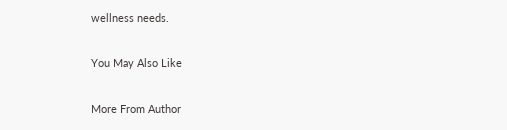wellness needs.

You May Also Like

More From Author